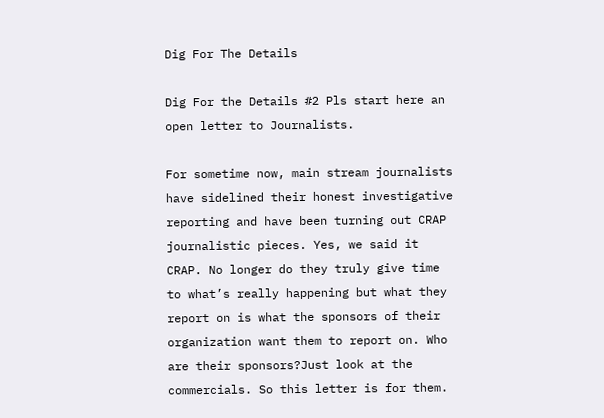Dig For The Details

Dig For the Details #2 Pls start here an open letter to Journalists.

For sometime now, main stream journalists have sidelined their honest investigative reporting and have been turning out CRAP journalistic pieces. Yes, we said it CRAP. No longer do they truly give time to what’s really happening but what they report on is what the sponsors of their organization want them to report on. Who are their sponsors?Just look at the commercials. So this letter is for them.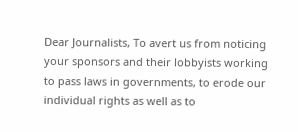Dear Journalists, To avert us from noticing your sponsors and their lobbyists working to pass laws in governments, to erode our individual rights as well as to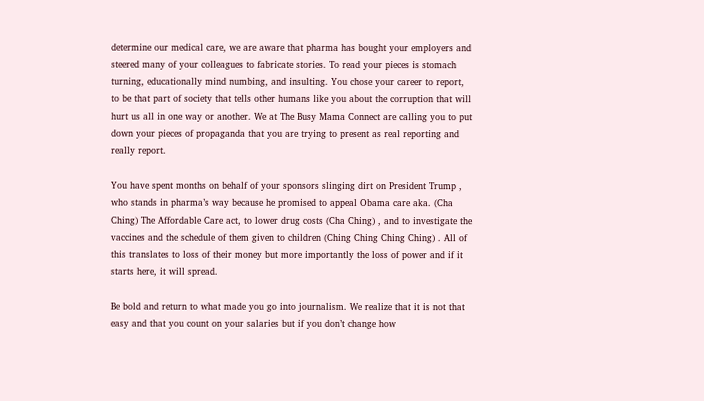determine our medical care, we are aware that pharma has bought your employers and steered many of your colleagues to fabricate stories. To read your pieces is stomach turning, educationally mind numbing, and insulting. You chose your career to report, to be that part of society that tells other humans like you about the corruption that will hurt us all in one way or another. We at The Busy Mama Connect are calling you to put down your pieces of propaganda that you are trying to present as real reporting and really report.

You have spent months on behalf of your sponsors slinging dirt on President Trump , who stands in pharma’s way because he promised to appeal Obama care aka. (Cha Ching) The Affordable Care act, to lower drug costs (Cha Ching) , and to investigate the vaccines and the schedule of them given to children (Ching Ching Ching Ching) . All of this translates to loss of their money but more importantly the loss of power and if it starts here, it will spread.

Be bold and return to what made you go into journalism. We realize that it is not that easy and that you count on your salaries but if you don’t change how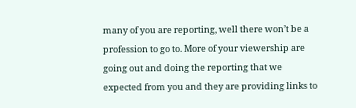many of you are reporting, well there won’t be a profession to go to. More of your viewership are going out and doing the reporting that we expected from you and they are providing links to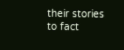their stories to fact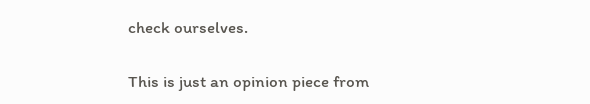check ourselves.

This is just an opinion piece from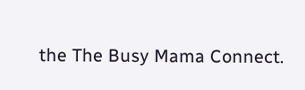the The Busy Mama Connect.